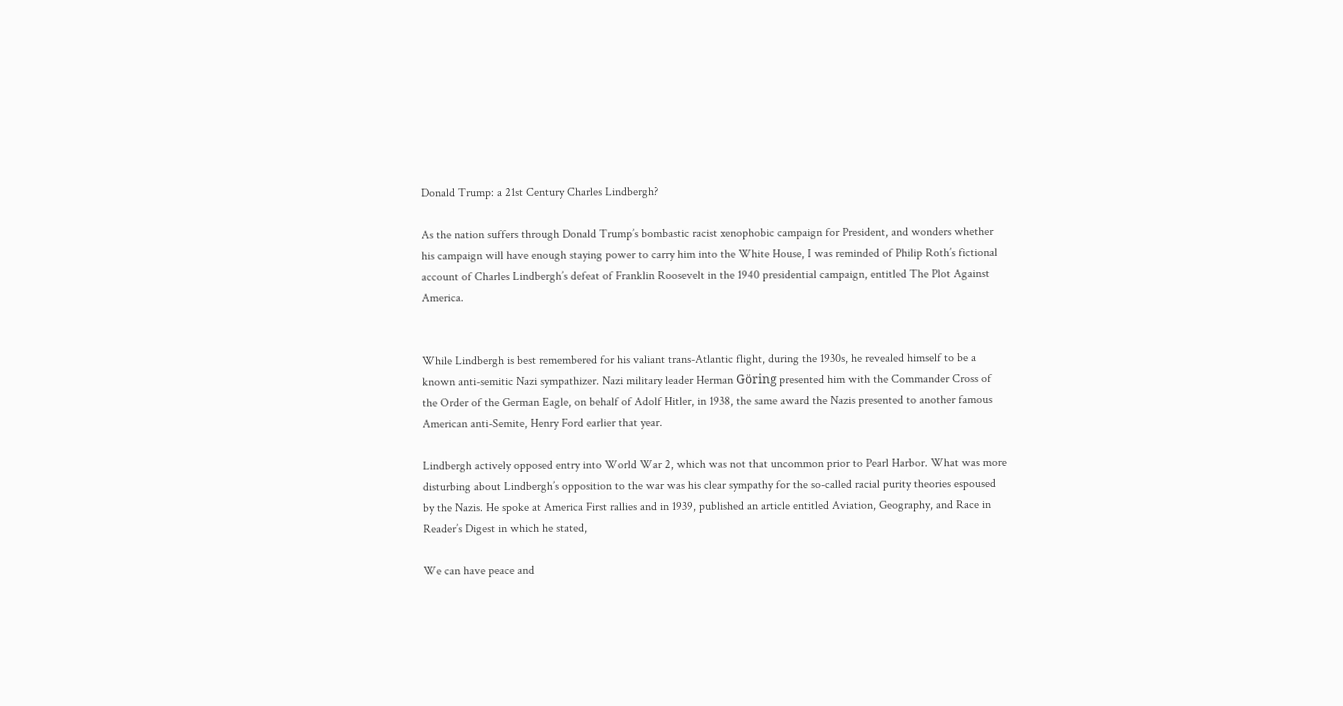Donald Trump: a 21st Century Charles Lindbergh?

As the nation suffers through Donald Trump’s bombastic racist xenophobic campaign for President, and wonders whether his campaign will have enough staying power to carry him into the White House, I was reminded of Philip Roth’s fictional account of Charles Lindbergh’s defeat of Franklin Roosevelt in the 1940 presidential campaign, entitled The Plot Against America.


While Lindbergh is best remembered for his valiant trans-Atlantic flight, during the 1930s, he revealed himself to be a known anti-semitic Nazi sympathizer. Nazi military leader Herman Göring presented him with the Commander Cross of the Order of the German Eagle, on behalf of Adolf Hitler, in 1938, the same award the Nazis presented to another famous American anti-Semite, Henry Ford earlier that year.

Lindbergh actively opposed entry into World War 2, which was not that uncommon prior to Pearl Harbor. What was more disturbing about Lindbergh’s opposition to the war was his clear sympathy for the so-called racial purity theories espoused by the Nazis. He spoke at America First rallies and in 1939, published an article entitled Aviation, Geography, and Race in Reader’s Digest in which he stated,

We can have peace and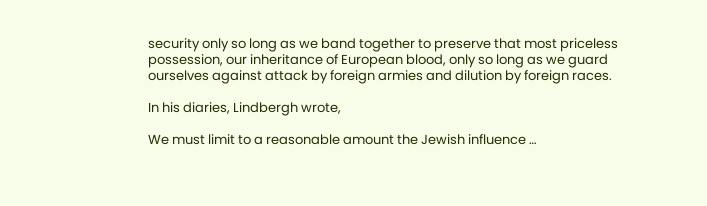security only so long as we band together to preserve that most priceless possession, our inheritance of European blood, only so long as we guard ourselves against attack by foreign armies and dilution by foreign races.

In his diaries, Lindbergh wrote,

We must limit to a reasonable amount the Jewish influence …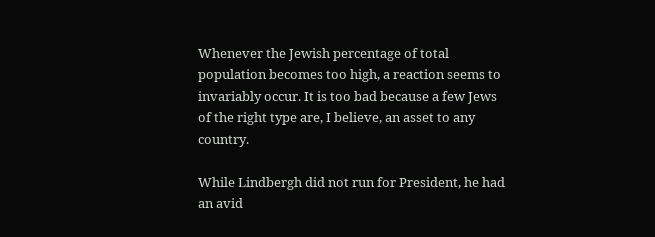Whenever the Jewish percentage of total population becomes too high, a reaction seems to invariably occur. It is too bad because a few Jews of the right type are, I believe, an asset to any country.

While Lindbergh did not run for President, he had an avid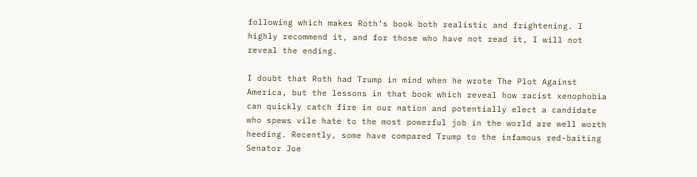following which makes Roth’s book both realistic and frightening. I highly recommend it, and for those who have not read it, I will not reveal the ending.

I doubt that Roth had Trump in mind when he wrote The Plot Against America, but the lessons in that book which reveal how racist xenophobia can quickly catch fire in our nation and potentially elect a candidate who spews vile hate to the most powerful job in the world are well worth heeding. Recently, some have compared Trump to the infamous red-baiting Senator Joe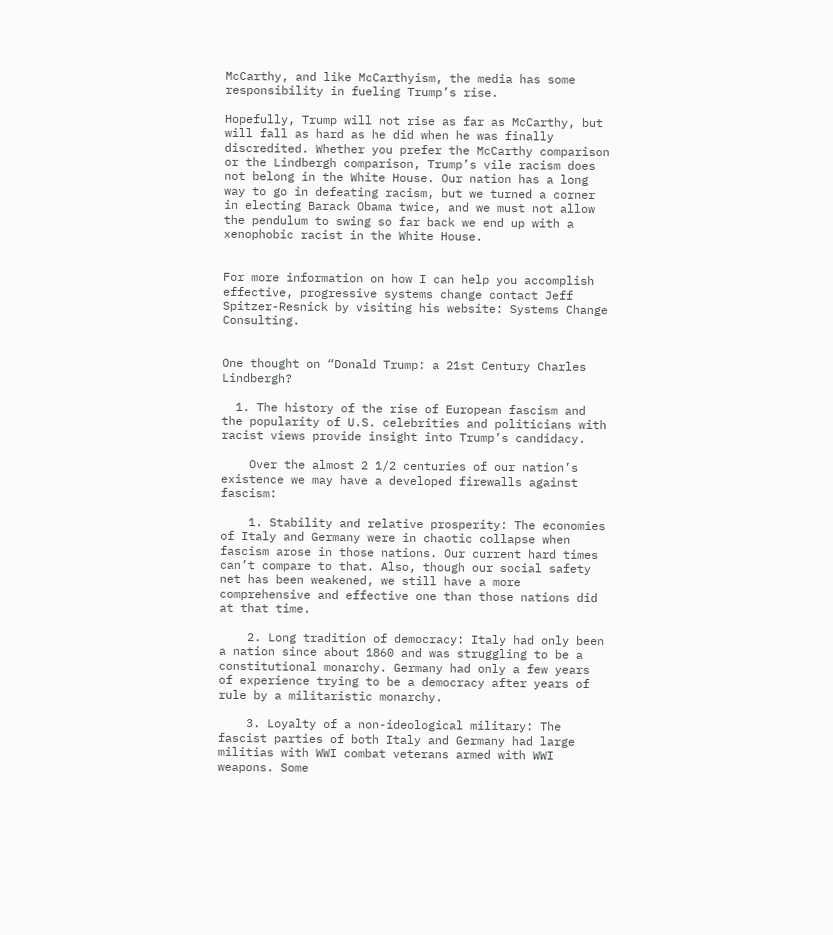McCarthy, and like McCarthyism, the media has some responsibility in fueling Trump’s rise.

Hopefully, Trump will not rise as far as McCarthy, but will fall as hard as he did when he was finally discredited. Whether you prefer the McCarthy comparison or the Lindbergh comparison, Trump’s vile racism does not belong in the White House. Our nation has a long way to go in defeating racism, but we turned a corner in electing Barack Obama twice, and we must not allow the pendulum to swing so far back we end up with a xenophobic racist in the White House.


For more information on how I can help you accomplish effective, progressive systems change contact Jeff Spitzer-Resnick by visiting his website: Systems Change Consulting.


One thought on “Donald Trump: a 21st Century Charles Lindbergh?

  1. The history of the rise of European fascism and the popularity of U.S. celebrities and politicians with racist views provide insight into Trump’s candidacy.

    Over the almost 2 1/2 centuries of our nation’s existence we may have a developed firewalls against fascism:

    1. Stability and relative prosperity: The economies of Italy and Germany were in chaotic collapse when fascism arose in those nations. Our current hard times can’t compare to that. Also, though our social safety net has been weakened, we still have a more comprehensive and effective one than those nations did at that time.

    2. Long tradition of democracy: Italy had only been a nation since about 1860 and was struggling to be a constitutional monarchy. Germany had only a few years of experience trying to be a democracy after years of rule by a militaristic monarchy.

    3. Loyalty of a non-ideological military: The fascist parties of both Italy and Germany had large militias with WWI combat veterans armed with WWI weapons. Some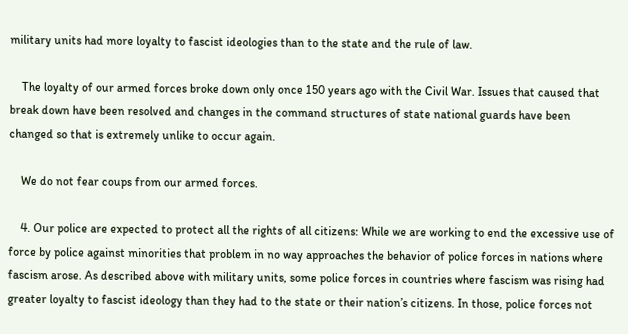military units had more loyalty to fascist ideologies than to the state and the rule of law.

    The loyalty of our armed forces broke down only once 150 years ago with the Civil War. Issues that caused that break down have been resolved and changes in the command structures of state national guards have been changed so that is extremely unlike to occur again.

    We do not fear coups from our armed forces.

    4. Our police are expected to protect all the rights of all citizens: While we are working to end the excessive use of force by police against minorities that problem in no way approaches the behavior of police forces in nations where fascism arose. As described above with military units, some police forces in countries where fascism was rising had greater loyalty to fascist ideology than they had to the state or their nation’s citizens. In those, police forces not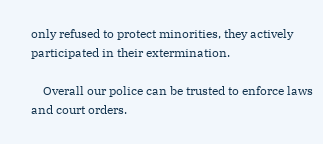only refused to protect minorities, they actively participated in their extermination.

    Overall our police can be trusted to enforce laws and court orders.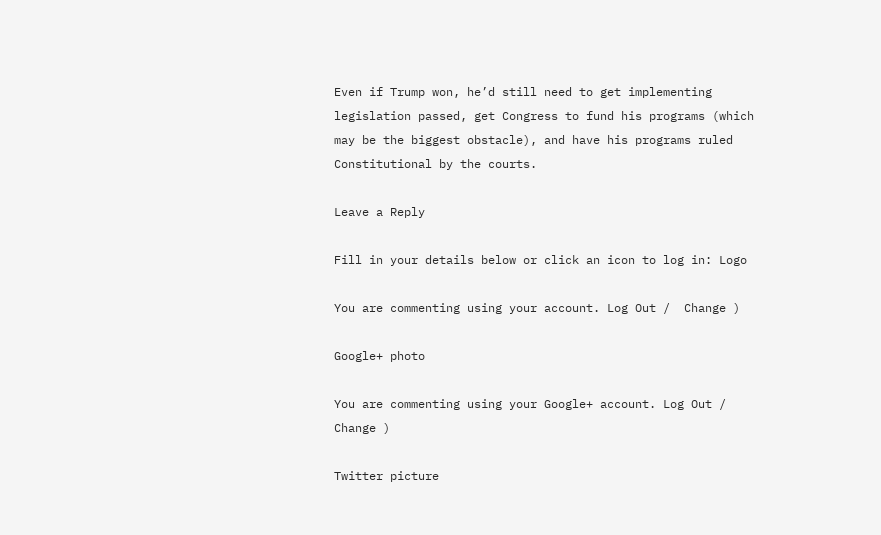Even if Trump won, he’d still need to get implementing legislation passed, get Congress to fund his programs (which may be the biggest obstacle), and have his programs ruled Constitutional by the courts.

Leave a Reply

Fill in your details below or click an icon to log in: Logo

You are commenting using your account. Log Out /  Change )

Google+ photo

You are commenting using your Google+ account. Log Out /  Change )

Twitter picture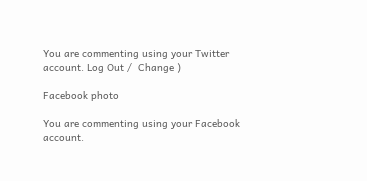You are commenting using your Twitter account. Log Out /  Change )

Facebook photo

You are commenting using your Facebook account.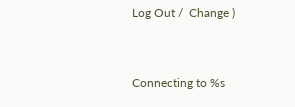Log Out /  Change )


Connecting to %s